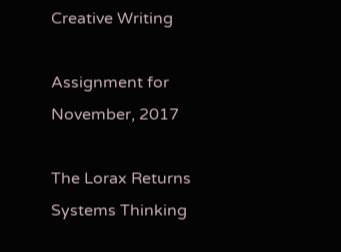Creative Writing

Assignment for November, 2017

The Lorax Returns
Systems Thinking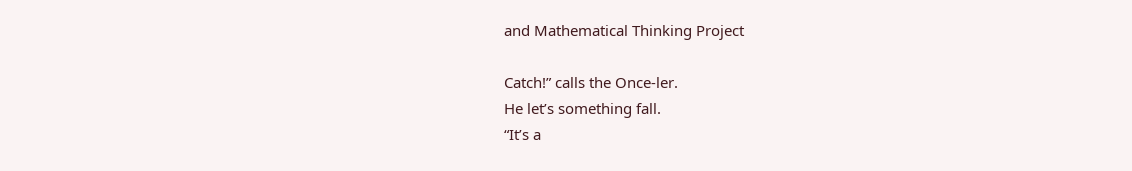and Mathematical Thinking Project

Catch!” calls the Once-ler.
He let’s something fall.
“It’s a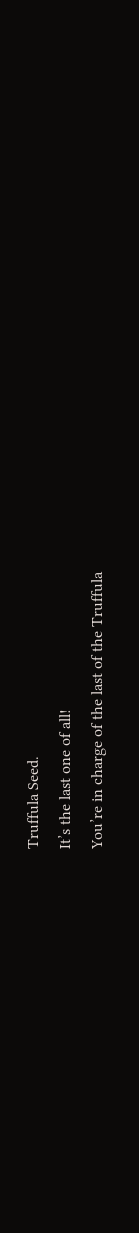Truffula Seed.
It’s the last one of all!
You’re in charge of the last of the Truffula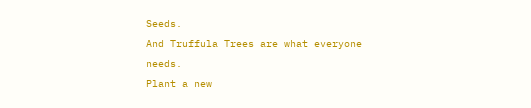Seeds.
And Truffula Trees are what everyone needs.
Plant a new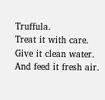Truffula.
Treat it with care.
Give it clean water. And feed it fresh air.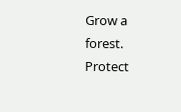Grow a forest. Protect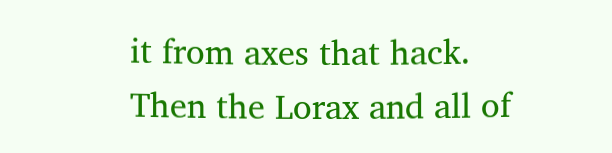it from axes that hack.
Then the Lorax and all of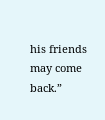his friends
may come back.”